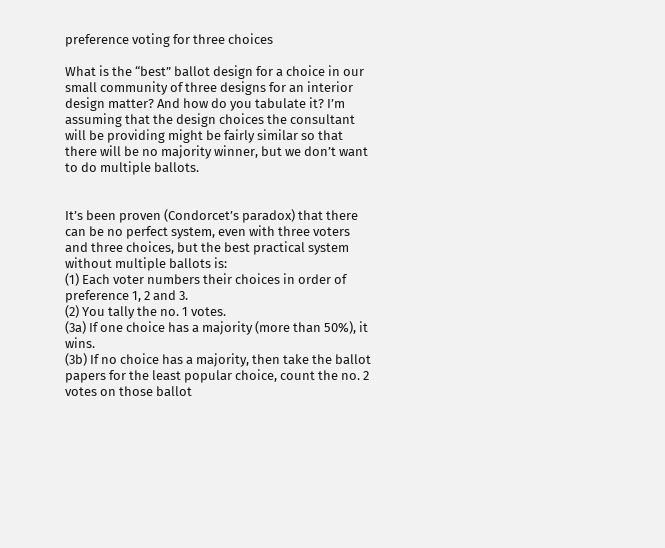preference voting for three choices

What is the “best” ballot design for a choice in our small community of three designs for an interior design matter? And how do you tabulate it? I’m assuming that the design choices the consultant will be providing might be fairly similar so that there will be no majority winner, but we don’t want to do multiple ballots.


It’s been proven (Condorcet’s paradox) that there can be no perfect system, even with three voters and three choices, but the best practical system without multiple ballots is:
(1) Each voter numbers their choices in order of preference 1, 2 and 3.
(2) You tally the no. 1 votes.
(3a) If one choice has a majority (more than 50%), it wins.
(3b) If no choice has a majority, then take the ballot papers for the least popular choice, count the no. 2 votes on those ballot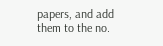papers, and add them to the no.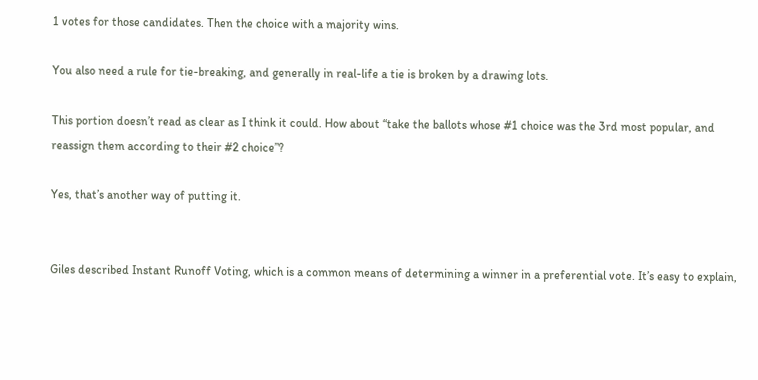1 votes for those candidates. Then the choice with a majority wins.

You also need a rule for tie-breaking, and generally in real-life a tie is broken by a drawing lots.

This portion doesn’t read as clear as I think it could. How about “take the ballots whose #1 choice was the 3rd most popular, and reassign them according to their #2 choice”?

Yes, that’s another way of putting it.


Giles described Instant Runoff Voting, which is a common means of determining a winner in a preferential vote. It’s easy to explain,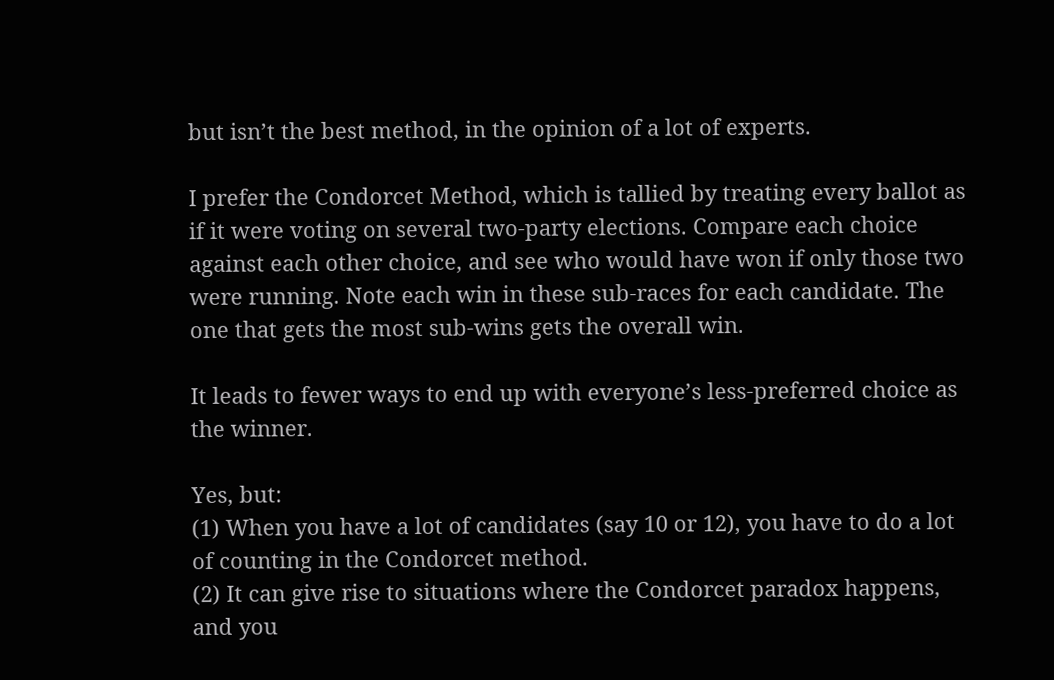but isn’t the best method, in the opinion of a lot of experts.

I prefer the Condorcet Method, which is tallied by treating every ballot as if it were voting on several two-party elections. Compare each choice against each other choice, and see who would have won if only those two were running. Note each win in these sub-races for each candidate. The one that gets the most sub-wins gets the overall win.

It leads to fewer ways to end up with everyone’s less-preferred choice as the winner.

Yes, but:
(1) When you have a lot of candidates (say 10 or 12), you have to do a lot of counting in the Condorcet method.
(2) It can give rise to situations where the Condorcet paradox happens, and you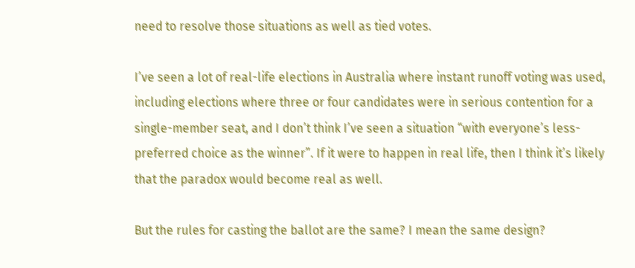need to resolve those situations as well as tied votes.

I’ve seen a lot of real-life elections in Australia where instant runoff voting was used, including elections where three or four candidates were in serious contention for a single-member seat, and I don’t think I’ve seen a situation “with everyone’s less-preferred choice as the winner”. If it were to happen in real life, then I think it’s likely that the paradox would become real as well.

But the rules for casting the ballot are the same? I mean the same design?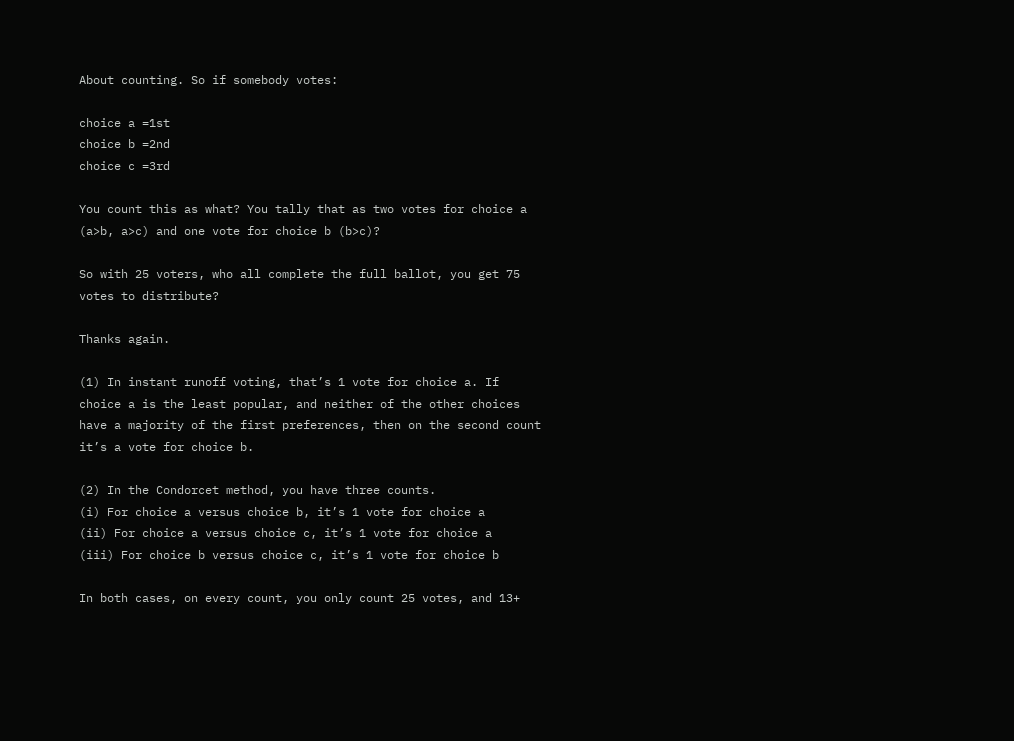About counting. So if somebody votes:

choice a =1st
choice b =2nd
choice c =3rd

You count this as what? You tally that as two votes for choice a (a>b, a>c) and one vote for choice b (b>c)?

So with 25 voters, who all complete the full ballot, you get 75 votes to distribute?

Thanks again.

(1) In instant runoff voting, that’s 1 vote for choice a. If choice a is the least popular, and neither of the other choices have a majority of the first preferences, then on the second count it’s a vote for choice b.

(2) In the Condorcet method, you have three counts.
(i) For choice a versus choice b, it’s 1 vote for choice a
(ii) For choice a versus choice c, it’s 1 vote for choice a
(iii) For choice b versus choice c, it’s 1 vote for choice b

In both cases, on every count, you only count 25 votes, and 13+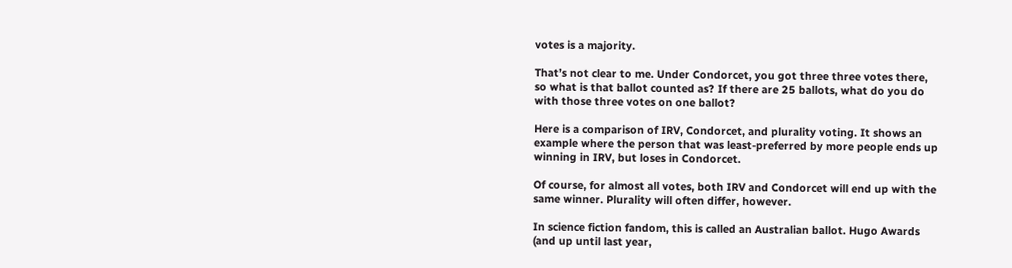votes is a majority.

That’s not clear to me. Under Condorcet, you got three three votes there, so what is that ballot counted as? If there are 25 ballots, what do you do with those three votes on one ballot?

Here is a comparison of IRV, Condorcet, and plurality voting. It shows an example where the person that was least-preferred by more people ends up winning in IRV, but loses in Condorcet.

Of course, for almost all votes, both IRV and Condorcet will end up with the same winner. Plurality will often differ, however.

In science fiction fandom, this is called an Australian ballot. Hugo Awards (and up until last year,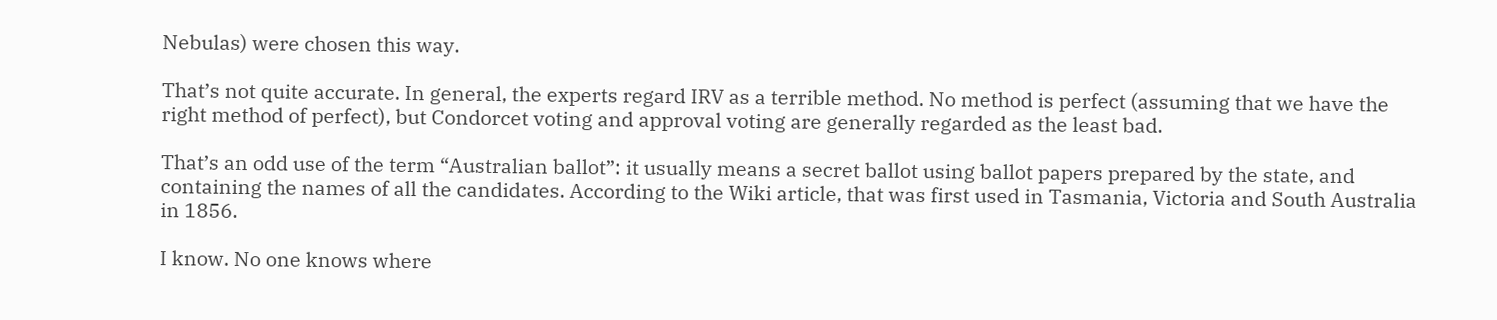Nebulas) were chosen this way.

That’s not quite accurate. In general, the experts regard IRV as a terrible method. No method is perfect (assuming that we have the right method of perfect), but Condorcet voting and approval voting are generally regarded as the least bad.

That’s an odd use of the term “Australian ballot”: it usually means a secret ballot using ballot papers prepared by the state, and containing the names of all the candidates. According to the Wiki article, that was first used in Tasmania, Victoria and South Australia in 1856.

I know. No one knows where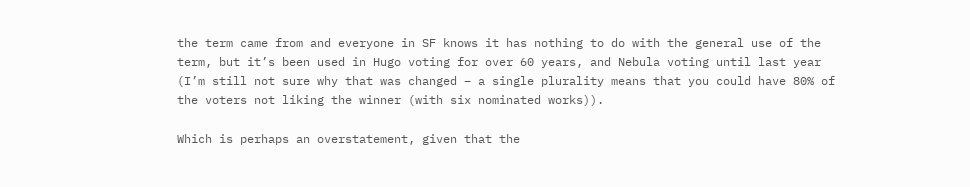the term came from and everyone in SF knows it has nothing to do with the general use of the term, but it’s been used in Hugo voting for over 60 years, and Nebula voting until last year (I’m still not sure why that was changed – a single plurality means that you could have 80% of the voters not liking the winner (with six nominated works)).

Which is perhaps an overstatement, given that the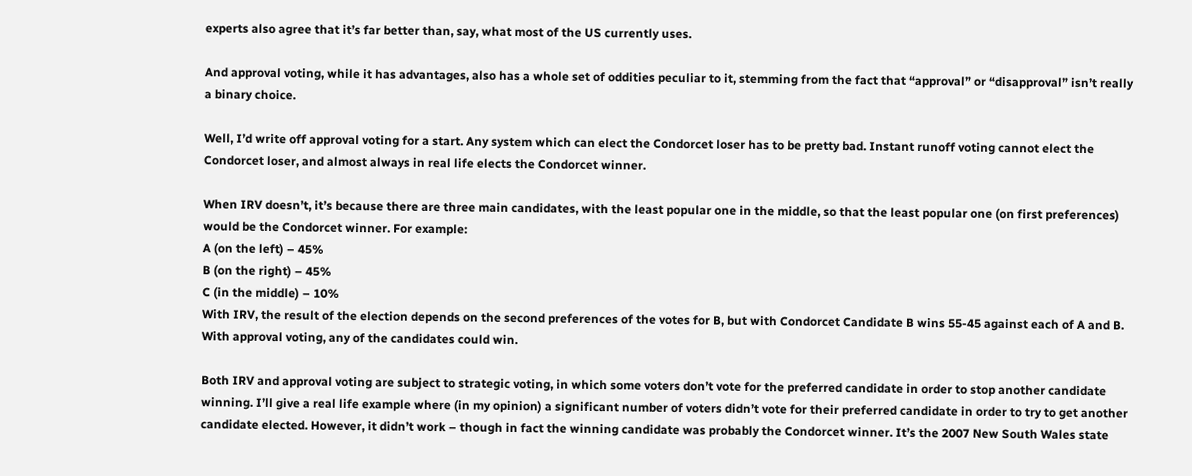experts also agree that it’s far better than, say, what most of the US currently uses.

And approval voting, while it has advantages, also has a whole set of oddities peculiar to it, stemming from the fact that “approval” or “disapproval” isn’t really a binary choice.

Well, I’d write off approval voting for a start. Any system which can elect the Condorcet loser has to be pretty bad. Instant runoff voting cannot elect the Condorcet loser, and almost always in real life elects the Condorcet winner.

When IRV doesn’t, it’s because there are three main candidates, with the least popular one in the middle, so that the least popular one (on first preferences) would be the Condorcet winner. For example:
A (on the left) – 45%
B (on the right) – 45%
C (in the middle) – 10%
With IRV, the result of the election depends on the second preferences of the votes for B, but with Condorcet Candidate B wins 55-45 against each of A and B. With approval voting, any of the candidates could win.

Both IRV and approval voting are subject to strategic voting, in which some voters don’t vote for the preferred candidate in order to stop another candidate winning. I’ll give a real life example where (in my opinion) a significant number of voters didn’t vote for their preferred candidate in order to try to get another candidate elected. However, it didn’t work – though in fact the winning candidate was probably the Condorcet winner. It’s the 2007 New South Wales state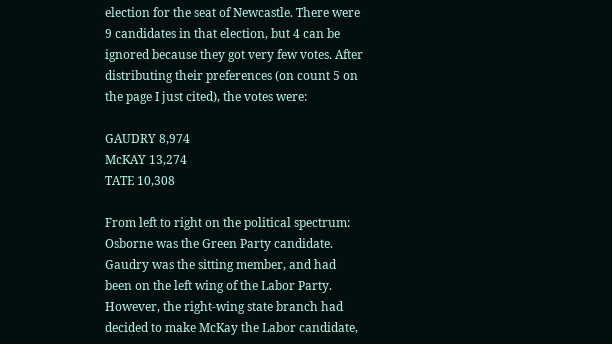election for the seat of Newcastle. There were 9 candidates in that election, but 4 can be ignored because they got very few votes. After distributing their preferences (on count 5 on the page I just cited), the votes were:

GAUDRY 8,974
McKAY 13,274
TATE 10,308

From left to right on the political spectrum:
Osborne was the Green Party candidate.
Gaudry was the sitting member, and had been on the left wing of the Labor Party. However, the right-wing state branch had decided to make McKay the Labor candidate,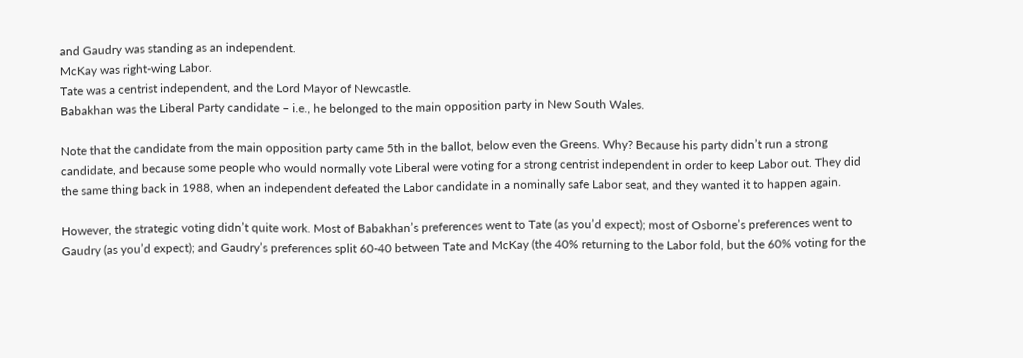and Gaudry was standing as an independent.
McKay was right-wing Labor.
Tate was a centrist independent, and the Lord Mayor of Newcastle.
Babakhan was the Liberal Party candidate – i.e., he belonged to the main opposition party in New South Wales.

Note that the candidate from the main opposition party came 5th in the ballot, below even the Greens. Why? Because his party didn’t run a strong candidate, and because some people who would normally vote Liberal were voting for a strong centrist independent in order to keep Labor out. They did the same thing back in 1988, when an independent defeated the Labor candidate in a nominally safe Labor seat, and they wanted it to happen again.

However, the strategic voting didn’t quite work. Most of Babakhan’s preferences went to Tate (as you’d expect); most of Osborne’s preferences went to Gaudry (as you’d expect); and Gaudry’s preferences split 60-40 between Tate and McKay (the 40% returning to the Labor fold, but the 60% voting for the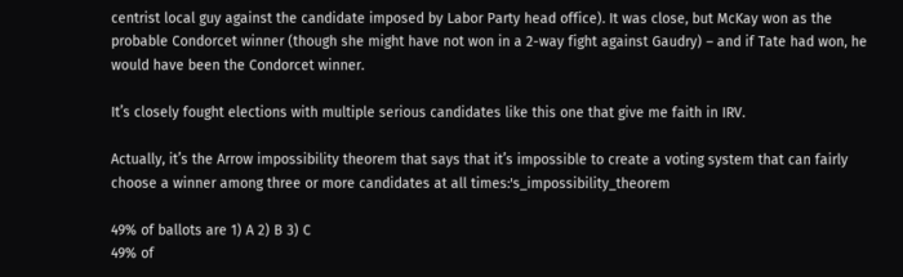centrist local guy against the candidate imposed by Labor Party head office). It was close, but McKay won as the probable Condorcet winner (though she might have not won in a 2-way fight against Gaudry) – and if Tate had won, he would have been the Condorcet winner.

It’s closely fought elections with multiple serious candidates like this one that give me faith in IRV.

Actually, it’s the Arrow impossibility theorem that says that it’s impossible to create a voting system that can fairly choose a winner among three or more candidates at all times:'s_impossibility_theorem

49% of ballots are 1) A 2) B 3) C
49% of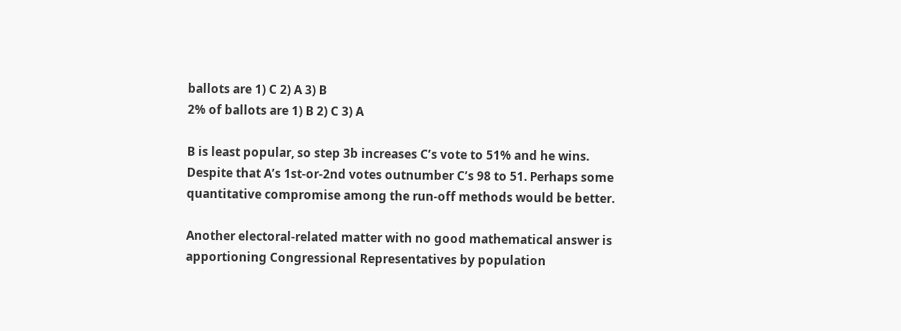ballots are 1) C 2) A 3) B
2% of ballots are 1) B 2) C 3) A

B is least popular, so step 3b increases C’s vote to 51% and he wins. Despite that A’s 1st-or-2nd votes outnumber C’s 98 to 51. Perhaps some quantitative compromise among the run-off methods would be better.

Another electoral-related matter with no good mathematical answer is apportioning Congressional Representatives by population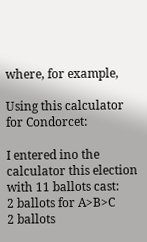where, for example,

Using this calculator for Condorcet:

I entered ino the calculator this election with 11 ballots cast:
2 ballots for A>B>C
2 ballots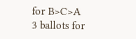for B>C>A
3 ballots for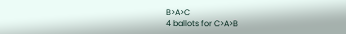B>A>C
4 ballots for C>A>B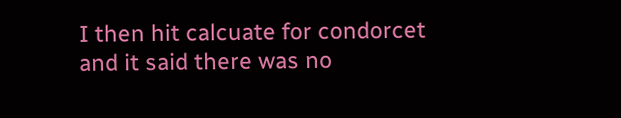I then hit calcuate for condorcet and it said there was no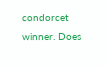condorcet winner. Does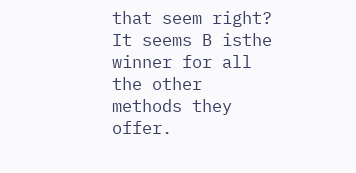that seem right? It seems B isthe winner for all the other methods they offer.